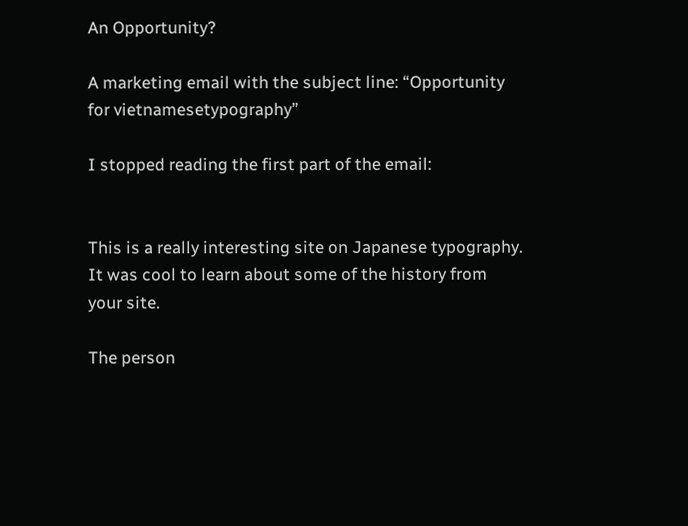An Opportunity?

A marketing email with the subject line: “Opportunity for vietnamesetypography”

I stopped reading the first part of the email:


This is a really interesting site on Japanese typography. It was cool to learn about some of the history from your site.

The person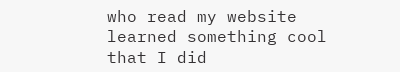who read my website learned something cool that I did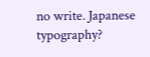no write. Japanese typography?